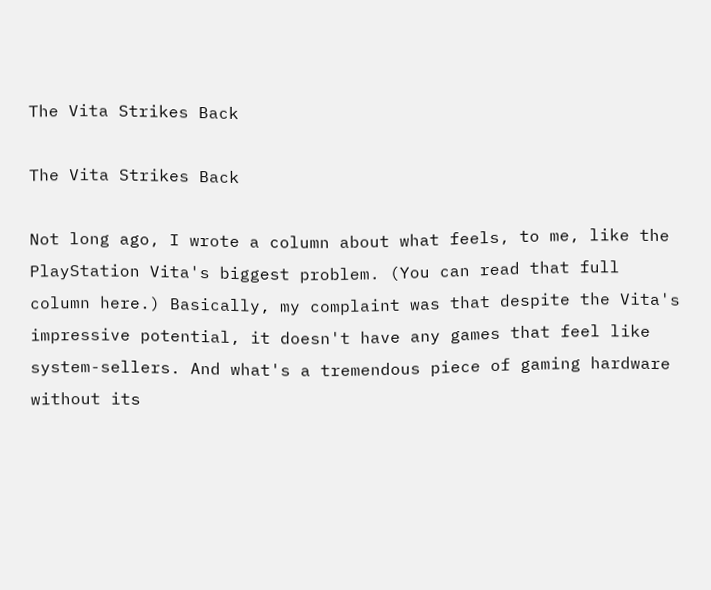The Vita Strikes Back

The Vita Strikes Back

Not long ago, I wrote a column about what feels, to me, like the PlayStation Vita's biggest problem. (You can read that full column here.) Basically, my complaint was that despite the Vita's impressive potential, it doesn't have any games that feel like system-sellers. And what's a tremendous piece of gaming hardware without its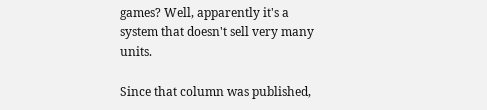games? Well, apparently it's a system that doesn't sell very many units.

Since that column was published,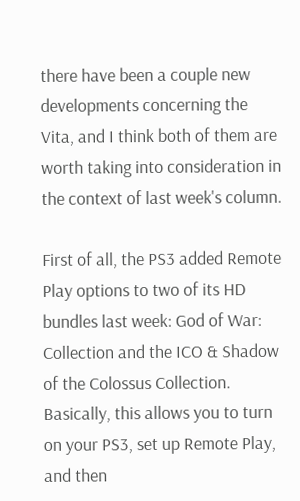there have been a couple new developments concerning the Vita, and I think both of them are worth taking into consideration in the context of last week's column.

First of all, the PS3 added Remote Play options to two of its HD bundles last week: God of War: Collection and the ICO & Shadow of the Colossus Collection. Basically, this allows you to turn on your PS3, set up Remote Play, and then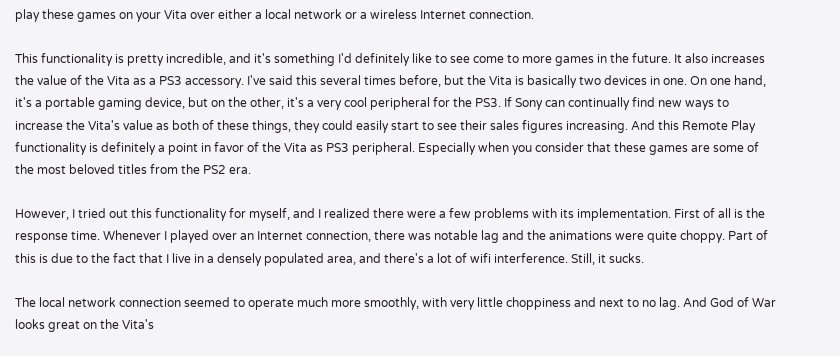play these games on your Vita over either a local network or a wireless Internet connection.

This functionality is pretty incredible, and it's something I'd definitely like to see come to more games in the future. It also increases the value of the Vita as a PS3 accessory. I've said this several times before, but the Vita is basically two devices in one. On one hand, it's a portable gaming device, but on the other, it's a very cool peripheral for the PS3. If Sony can continually find new ways to increase the Vita's value as both of these things, they could easily start to see their sales figures increasing. And this Remote Play functionality is definitely a point in favor of the Vita as PS3 peripheral. Especially when you consider that these games are some of the most beloved titles from the PS2 era.

However, I tried out this functionality for myself, and I realized there were a few problems with its implementation. First of all is the response time. Whenever I played over an Internet connection, there was notable lag and the animations were quite choppy. Part of this is due to the fact that I live in a densely populated area, and there's a lot of wifi interference. Still, it sucks.

The local network connection seemed to operate much more smoothly, with very little choppiness and next to no lag. And God of War looks great on the Vita's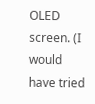OLED screen. (I would have tried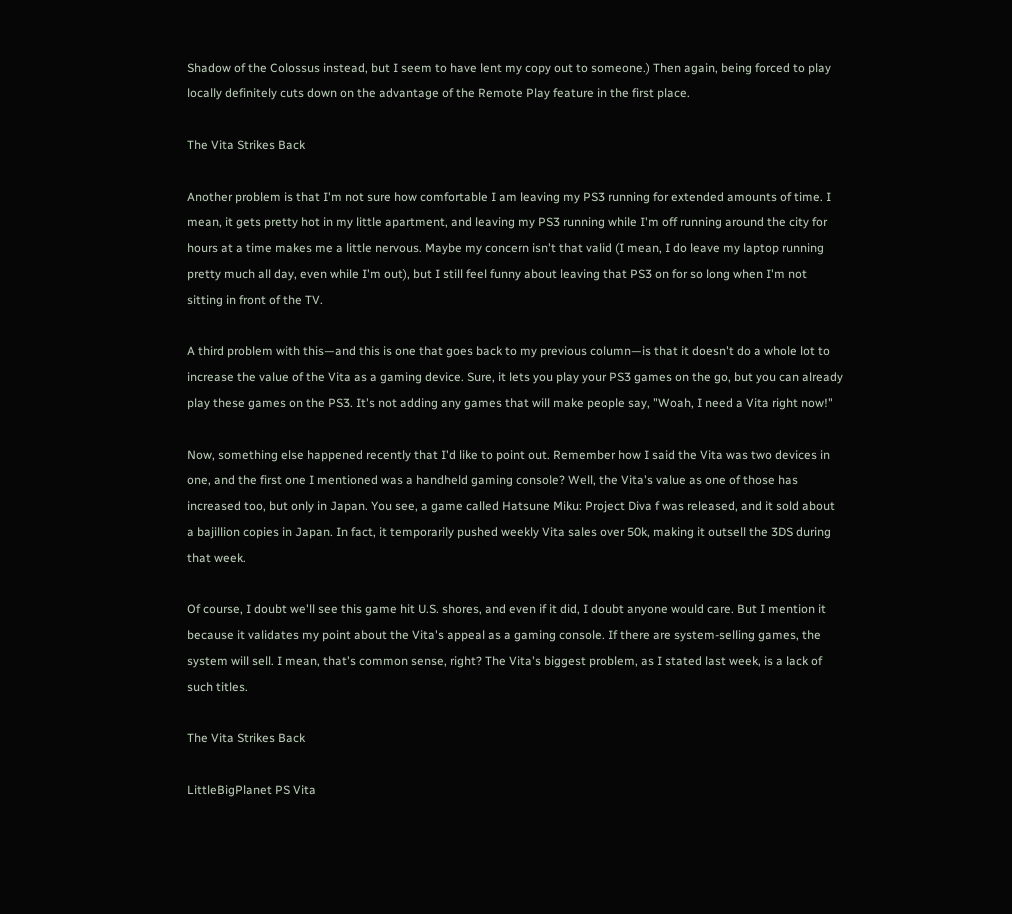Shadow of the Colossus instead, but I seem to have lent my copy out to someone.) Then again, being forced to play locally definitely cuts down on the advantage of the Remote Play feature in the first place.

The Vita Strikes Back

Another problem is that I'm not sure how comfortable I am leaving my PS3 running for extended amounts of time. I mean, it gets pretty hot in my little apartment, and leaving my PS3 running while I'm off running around the city for hours at a time makes me a little nervous. Maybe my concern isn't that valid (I mean, I do leave my laptop running pretty much all day, even while I'm out), but I still feel funny about leaving that PS3 on for so long when I'm not sitting in front of the TV.

A third problem with this—and this is one that goes back to my previous column—is that it doesn't do a whole lot to increase the value of the Vita as a gaming device. Sure, it lets you play your PS3 games on the go, but you can already play these games on the PS3. It's not adding any games that will make people say, "Woah, I need a Vita right now!"

Now, something else happened recently that I'd like to point out. Remember how I said the Vita was two devices in one, and the first one I mentioned was a handheld gaming console? Well, the Vita's value as one of those has increased too, but only in Japan. You see, a game called Hatsune Miku: Project Diva f was released, and it sold about a bajillion copies in Japan. In fact, it temporarily pushed weekly Vita sales over 50k, making it outsell the 3DS during that week.

Of course, I doubt we'll see this game hit U.S. shores, and even if it did, I doubt anyone would care. But I mention it because it validates my point about the Vita's appeal as a gaming console. If there are system-selling games, the system will sell. I mean, that's common sense, right? The Vita's biggest problem, as I stated last week, is a lack of such titles.

The Vita Strikes Back

LittleBigPlanet PS Vita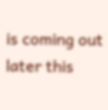is coming out later this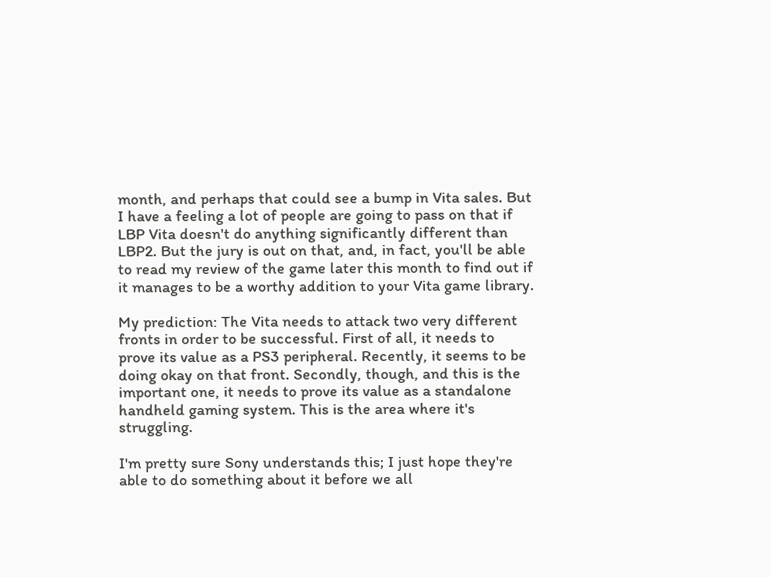month, and perhaps that could see a bump in Vita sales. But I have a feeling a lot of people are going to pass on that if LBP Vita doesn't do anything significantly different than LBP2. But the jury is out on that, and, in fact, you'll be able to read my review of the game later this month to find out if it manages to be a worthy addition to your Vita game library.

My prediction: The Vita needs to attack two very different fronts in order to be successful. First of all, it needs to prove its value as a PS3 peripheral. Recently, it seems to be doing okay on that front. Secondly, though, and this is the important one, it needs to prove its value as a standalone handheld gaming system. This is the area where it's struggling.

I'm pretty sure Sony understands this; I just hope they're able to do something about it before we all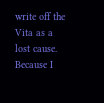write off the Vita as a lost cause. Because I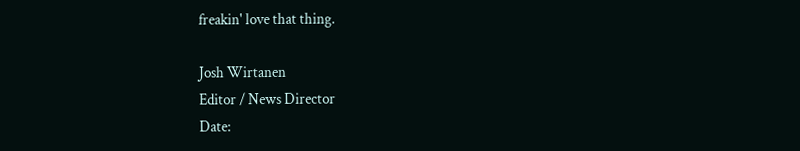freakin' love that thing.

Josh Wirtanen
Editor / News Director
Date: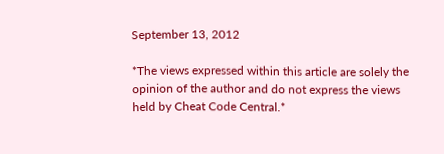September 13, 2012

*The views expressed within this article are solely the opinion of the author and do not express the views held by Cheat Code Central.*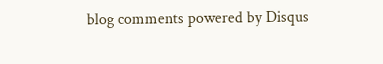blog comments powered by Disqus